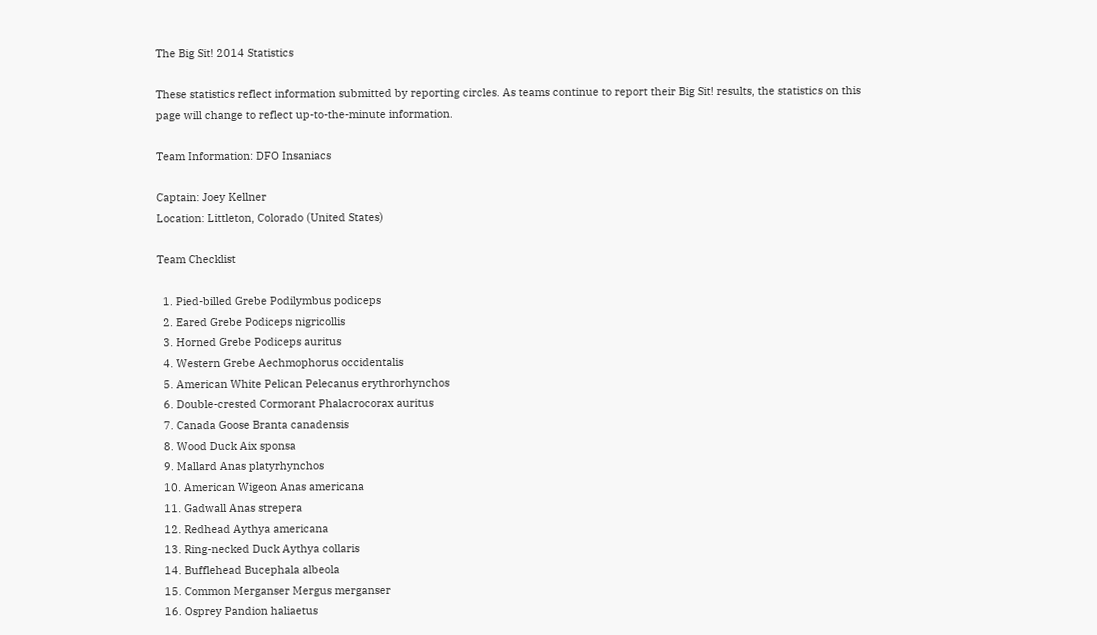The Big Sit! 2014 Statistics

These statistics reflect information submitted by reporting circles. As teams continue to report their Big Sit! results, the statistics on this page will change to reflect up-to-the-minute information.

Team Information: DFO Insaniacs

Captain: Joey Kellner
Location: Littleton, Colorado (United States)

Team Checklist

  1. Pied-billed Grebe Podilymbus podiceps
  2. Eared Grebe Podiceps nigricollis
  3. Horned Grebe Podiceps auritus
  4. Western Grebe Aechmophorus occidentalis
  5. American White Pelican Pelecanus erythrorhynchos
  6. Double-crested Cormorant Phalacrocorax auritus
  7. Canada Goose Branta canadensis
  8. Wood Duck Aix sponsa
  9. Mallard Anas platyrhynchos
  10. American Wigeon Anas americana
  11. Gadwall Anas strepera
  12. Redhead Aythya americana
  13. Ring-necked Duck Aythya collaris
  14. Bufflehead Bucephala albeola
  15. Common Merganser Mergus merganser
  16. Osprey Pandion haliaetus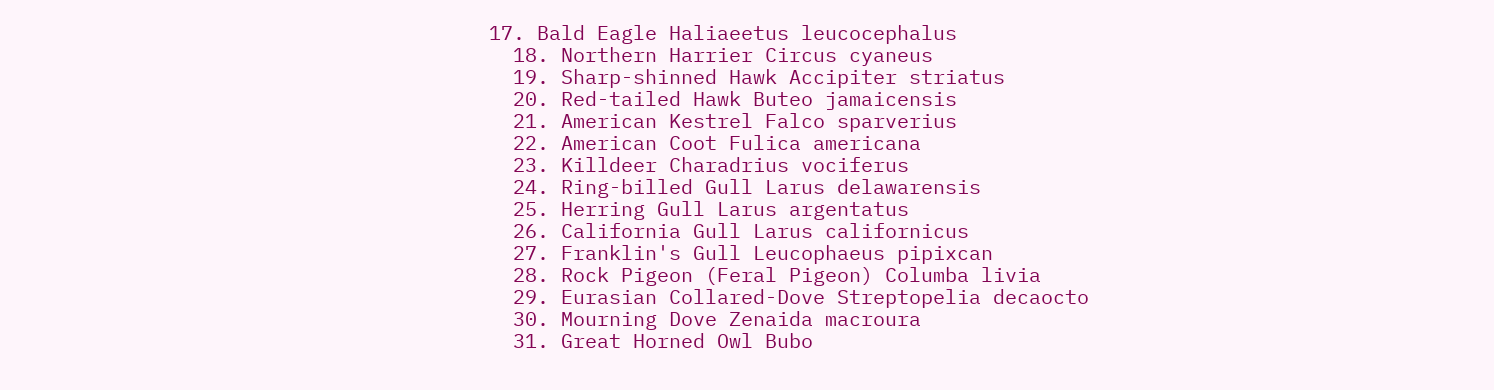17. Bald Eagle Haliaeetus leucocephalus
  18. Northern Harrier Circus cyaneus
  19. Sharp-shinned Hawk Accipiter striatus
  20. Red-tailed Hawk Buteo jamaicensis
  21. American Kestrel Falco sparverius
  22. American Coot Fulica americana
  23. Killdeer Charadrius vociferus
  24. Ring-billed Gull Larus delawarensis
  25. Herring Gull Larus argentatus
  26. California Gull Larus californicus
  27. Franklin's Gull Leucophaeus pipixcan
  28. Rock Pigeon (Feral Pigeon) Columba livia
  29. Eurasian Collared-Dove Streptopelia decaocto
  30. Mourning Dove Zenaida macroura
  31. Great Horned Owl Bubo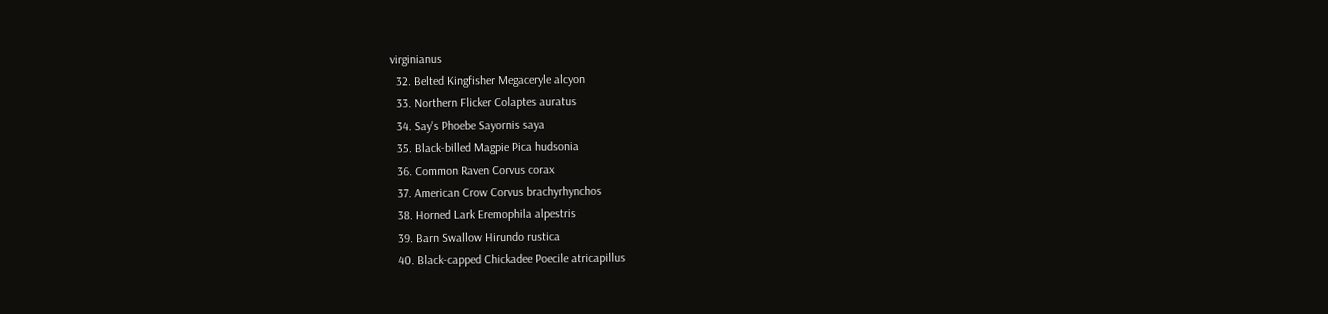virginianus
  32. Belted Kingfisher Megaceryle alcyon
  33. Northern Flicker Colaptes auratus
  34. Say's Phoebe Sayornis saya
  35. Black-billed Magpie Pica hudsonia
  36. Common Raven Corvus corax
  37. American Crow Corvus brachyrhynchos
  38. Horned Lark Eremophila alpestris
  39. Barn Swallow Hirundo rustica
  40. Black-capped Chickadee Poecile atricapillus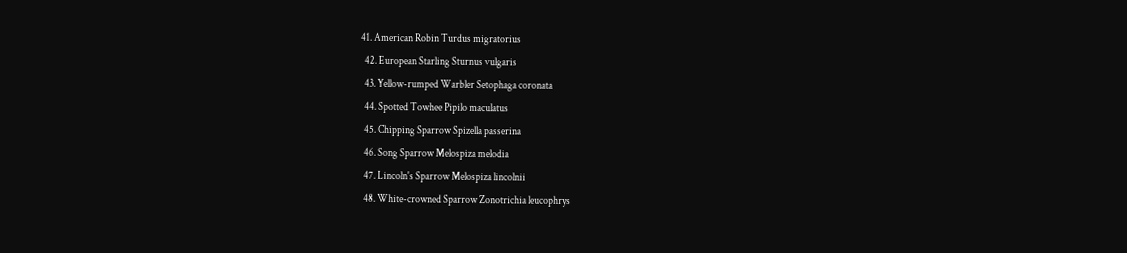41. American Robin Turdus migratorius
  42. European Starling Sturnus vulgaris
  43. Yellow-rumped Warbler Setophaga coronata
  44. Spotted Towhee Pipilo maculatus
  45. Chipping Sparrow Spizella passerina
  46. Song Sparrow Melospiza melodia
  47. Lincoln's Sparrow Melospiza lincolnii
  48. White-crowned Sparrow Zonotrichia leucophrys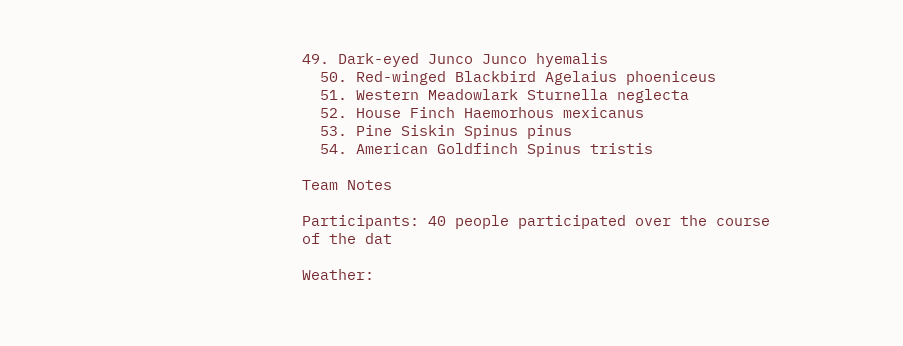49. Dark-eyed Junco Junco hyemalis
  50. Red-winged Blackbird Agelaius phoeniceus
  51. Western Meadowlark Sturnella neglecta
  52. House Finch Haemorhous mexicanus
  53. Pine Siskin Spinus pinus
  54. American Goldfinch Spinus tristis

Team Notes

Participants: 40 people participated over the course of the dat

Weather: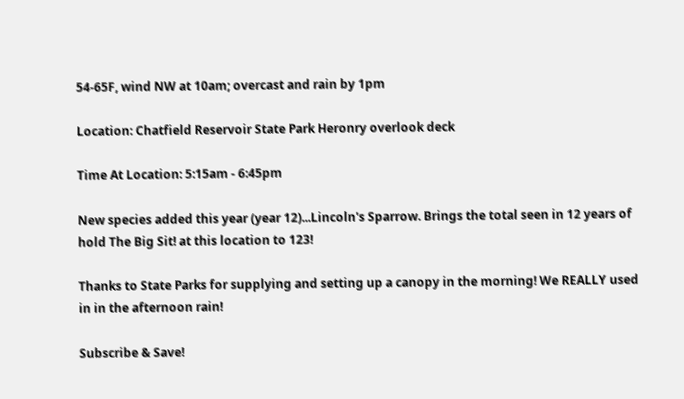54-65F, wind NW at 10am; overcast and rain by 1pm

Location: Chatfield Reservoir State Park Heronry overlook deck

Time At Location: 5:15am - 6:45pm

New species added this year (year 12)...Lincoln's Sparrow. Brings the total seen in 12 years of hold The Big Sit! at this location to 123!

Thanks to State Parks for supplying and setting up a canopy in the morning! We REALLY used in in the afternoon rain!

Subscribe & Save!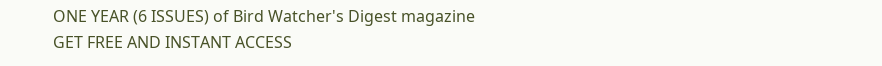ONE YEAR (6 ISSUES) of Bird Watcher's Digest magazine
GET FREE AND INSTANT ACCESS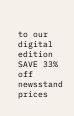to our digital edition
SAVE 33% off newsstand prices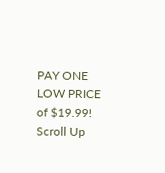PAY ONE LOW PRICE of $19.99!
Scroll Up